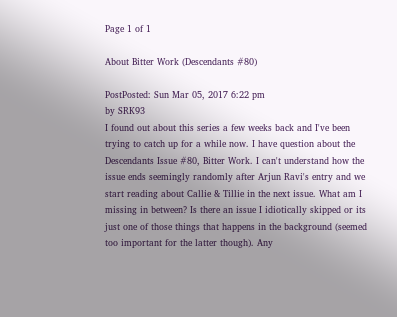Page 1 of 1

About Bitter Work (Descendants #80)

PostPosted: Sun Mar 05, 2017 6:22 pm
by SRK93
I found out about this series a few weeks back and I've been trying to catch up for a while now. I have question about the Descendants Issue #80, Bitter Work. I can't understand how the issue ends seemingly randomly after Arjun Ravi's entry and we start reading about Callie & Tillie in the next issue. What am I missing in between? Is there an issue I idiotically skipped or its just one of those things that happens in the background (seemed too important for the latter though). Any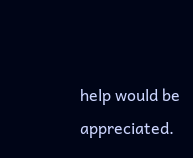help would be appreciated.